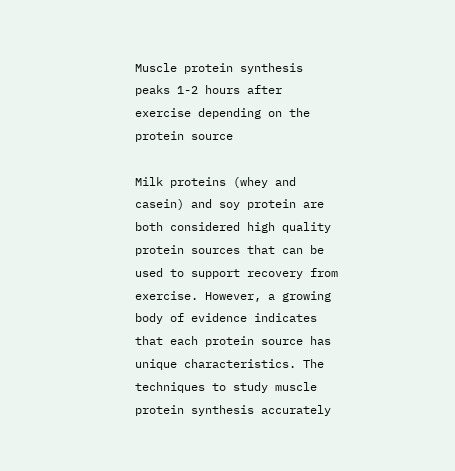Muscle protein synthesis peaks 1-2 hours after exercise depending on the protein source

Milk proteins (whey and casein) and soy protein are both considered high quality protein sources that can be used to support recovery from exercise. However, a growing body of evidence indicates that each protein source has unique characteristics. The techniques to study muscle protein synthesis accurately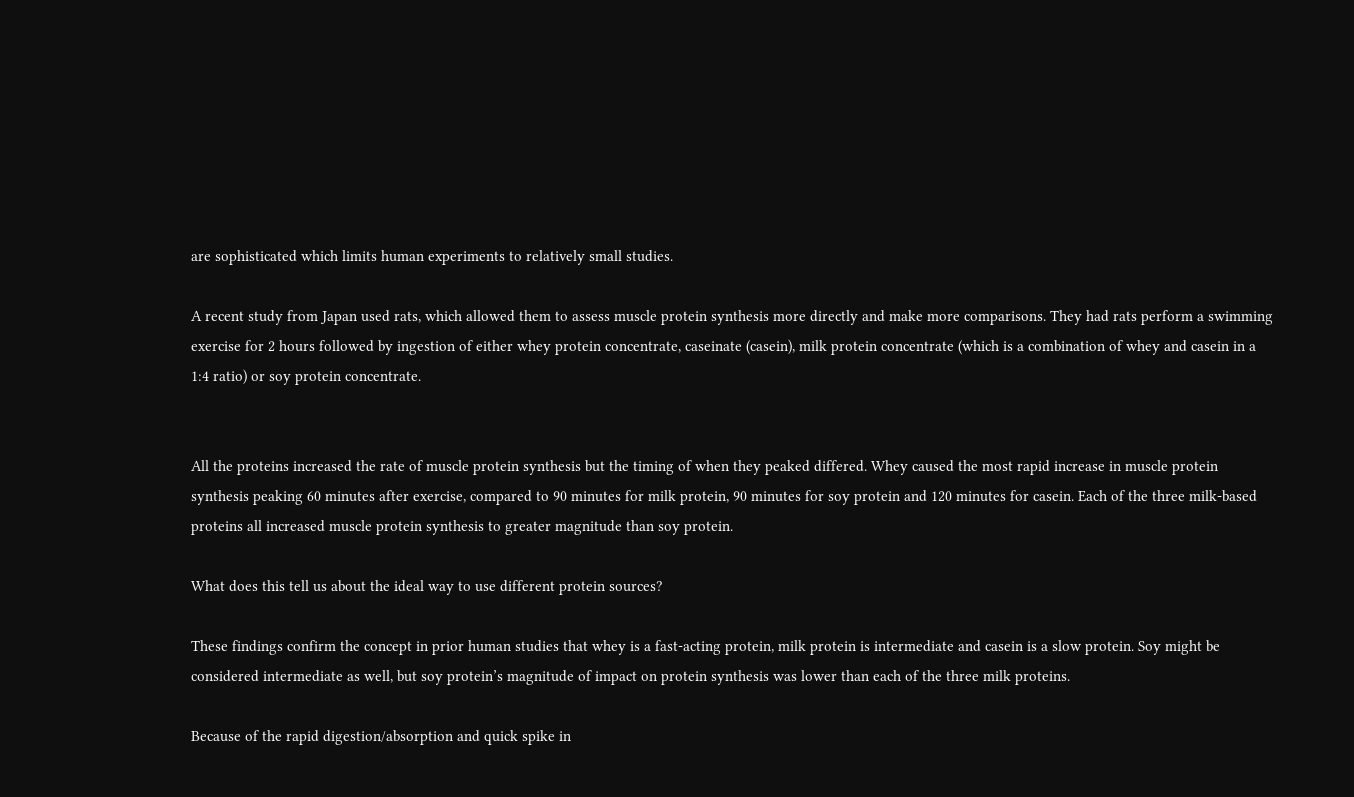are sophisticated which limits human experiments to relatively small studies.

A recent study from Japan used rats, which allowed them to assess muscle protein synthesis more directly and make more comparisons. They had rats perform a swimming exercise for 2 hours followed by ingestion of either whey protein concentrate, caseinate (casein), milk protein concentrate (which is a combination of whey and casein in a 1:4 ratio) or soy protein concentrate.


All the proteins increased the rate of muscle protein synthesis but the timing of when they peaked differed. Whey caused the most rapid increase in muscle protein synthesis peaking 60 minutes after exercise, compared to 90 minutes for milk protein, 90 minutes for soy protein and 120 minutes for casein. Each of the three milk-based proteins all increased muscle protein synthesis to greater magnitude than soy protein.

What does this tell us about the ideal way to use different protein sources?

These findings confirm the concept in prior human studies that whey is a fast-acting protein, milk protein is intermediate and casein is a slow protein. Soy might be considered intermediate as well, but soy protein’s magnitude of impact on protein synthesis was lower than each of the three milk proteins.

Because of the rapid digestion/absorption and quick spike in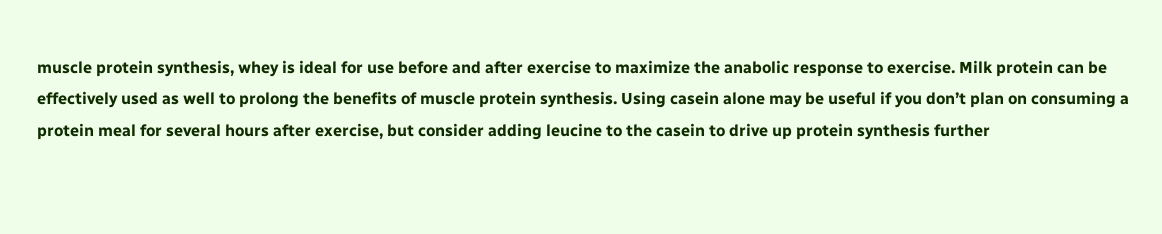muscle protein synthesis, whey is ideal for use before and after exercise to maximize the anabolic response to exercise. Milk protein can be effectively used as well to prolong the benefits of muscle protein synthesis. Using casein alone may be useful if you don’t plan on consuming a protein meal for several hours after exercise, but consider adding leucine to the casein to drive up protein synthesis further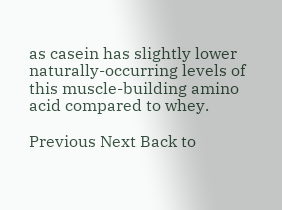as casein has slightly lower naturally-occurring levels of this muscle-building amino acid compared to whey.

Previous Next Back to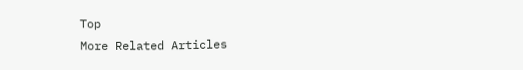Top
More Related Articles